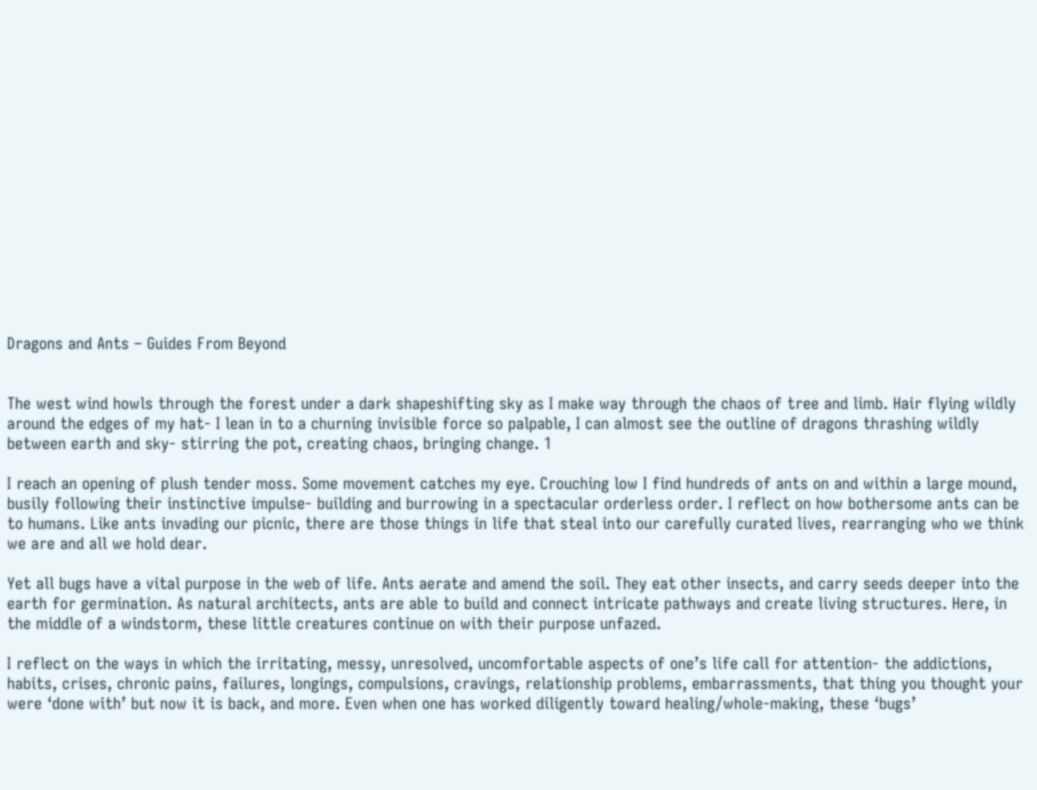Dragons and Ants – Guides From Beyond


The west wind howls through the forest under a dark shapeshifting sky as I make way through the chaos of tree and limb. Hair flying wildly around the edges of my hat- I lean in to a churning invisible force so palpable, I can almost see the outline of dragons thrashing wildly between earth and sky- stirring the pot, creating chaos, bringing change. 1

I reach an opening of plush tender moss. Some movement catches my eye. Crouching low I find hundreds of ants on and within a large mound, busily following their instinctive impulse- building and burrowing in a spectacular orderless order. I reflect on how bothersome ants can be to humans. Like ants invading our picnic, there are those things in life that steal into our carefully curated lives, rearranging who we think we are and all we hold dear.

Yet all bugs have a vital purpose in the web of life. Ants aerate and amend the soil. They eat other insects, and carry seeds deeper into the earth for germination. As natural architects, ants are able to build and connect intricate pathways and create living structures. Here, in the middle of a windstorm, these little creatures continue on with their purpose unfazed.

I reflect on the ways in which the irritating, messy, unresolved, uncomfortable aspects of one’s life call for attention- the addictions, habits, crises, chronic pains, failures, longings, compulsions, cravings, relationship problems, embarrassments, that thing you thought your were ‘done with’ but now it is back, and more. Even when one has worked diligently toward healing/whole-making, these ‘bugs’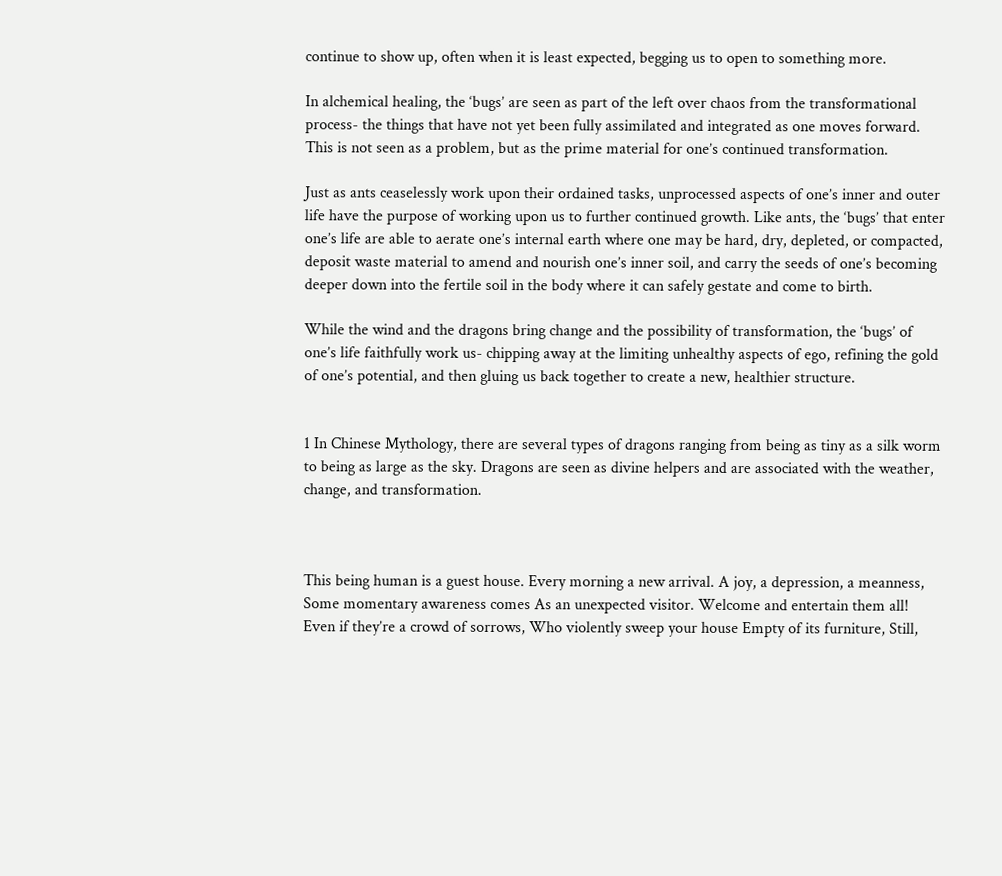continue to show up, often when it is least expected, begging us to open to something more.

In alchemical healing, the ‘bugs’ are seen as part of the left over chaos from the transformational process- the things that have not yet been fully assimilated and integrated as one moves forward. This is not seen as a problem, but as the prime material for one’s continued transformation.

Just as ants ceaselessly work upon their ordained tasks, unprocessed aspects of one’s inner and outer life have the purpose of working upon us to further continued growth. Like ants, the ‘bugs’ that enter one’s life are able to aerate one’s internal earth where one may be hard, dry, depleted, or compacted, deposit waste material to amend and nourish one’s inner soil, and carry the seeds of one’s becoming deeper down into the fertile soil in the body where it can safely gestate and come to birth.

While the wind and the dragons bring change and the possibility of transformation, the ‘bugs’ of one’s life faithfully work us- chipping away at the limiting unhealthy aspects of ego, refining the gold of one’s potential, and then gluing us back together to create a new, healthier structure.


1 In Chinese Mythology, there are several types of dragons ranging from being as tiny as a silk worm to being as large as the sky. Dragons are seen as divine helpers and are associated with the weather, change, and transformation.



This being human is a guest house. Every morning a new arrival. A joy, a depression, a meanness, Some momentary awareness comes As an unexpected visitor. Welcome and entertain them all! Even if they’re a crowd of sorrows, Who violently sweep your house Empty of its furniture, Still,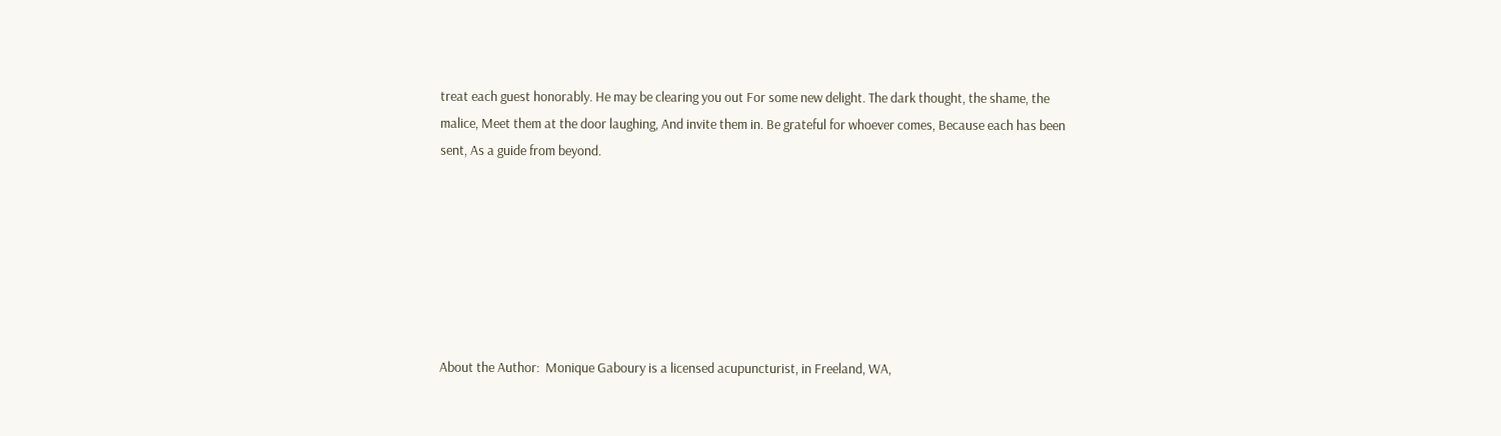treat each guest honorably. He may be clearing you out For some new delight. The dark thought, the shame, the malice, Meet them at the door laughing, And invite them in. Be grateful for whoever comes, Because each has been sent, As a guide from beyond.







About the Author:  Monique Gaboury is a licensed acupuncturist, in Freeland, WA,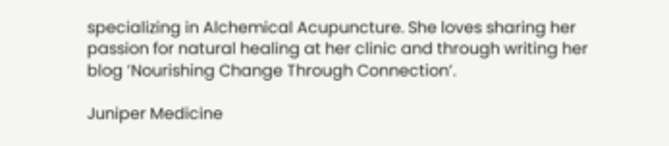specializing in Alchemical Acupuncture. She loves sharing her passion for natural healing at her clinic and through writing her blog ’Nourishing Change Through Connection’.

Juniper Medicine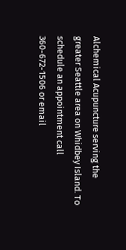Alchemical Acupuncture serving the greater Seattle area on Whidbey Island. To schedule an appointment call 360-672-1506 or email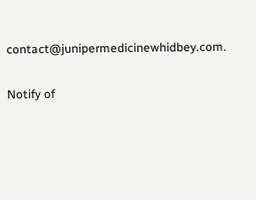contact@junipermedicinewhidbey.com.


Notify of